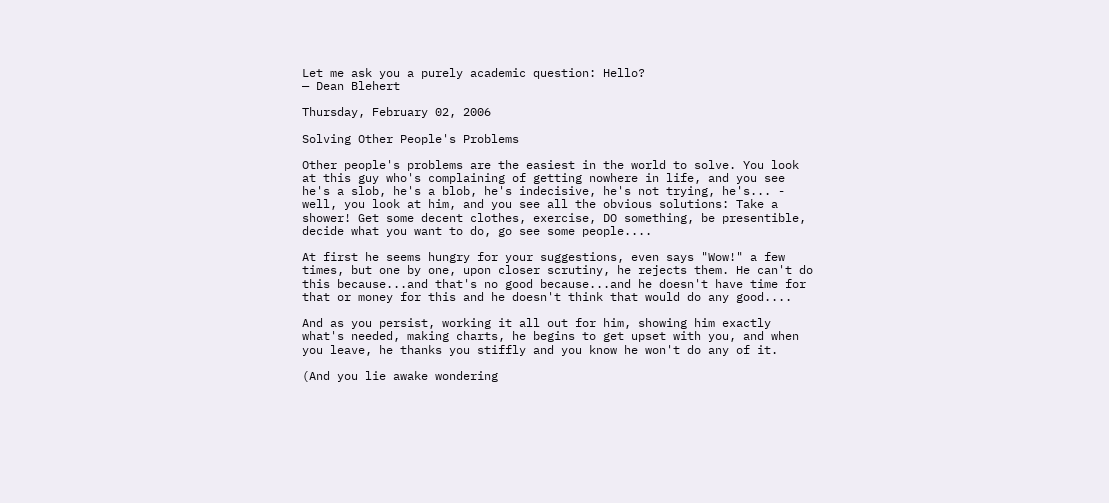Let me ask you a purely academic question: Hello?
— Dean Blehert

Thursday, February 02, 2006

Solving Other People's Problems

Other people's problems are the easiest in the world to solve. You look at this guy who's complaining of getting nowhere in life, and you see he's a slob, he's a blob, he's indecisive, he's not trying, he's... - well, you look at him, and you see all the obvious solutions: Take a shower! Get some decent clothes, exercise, DO something, be presentible, decide what you want to do, go see some people....

At first he seems hungry for your suggestions, even says "Wow!" a few times, but one by one, upon closer scrutiny, he rejects them. He can't do this because...and that's no good because...and he doesn't have time for that or money for this and he doesn't think that would do any good....

And as you persist, working it all out for him, showing him exactly what's needed, making charts, he begins to get upset with you, and when you leave, he thanks you stiffly and you know he won't do any of it.

(And you lie awake wondering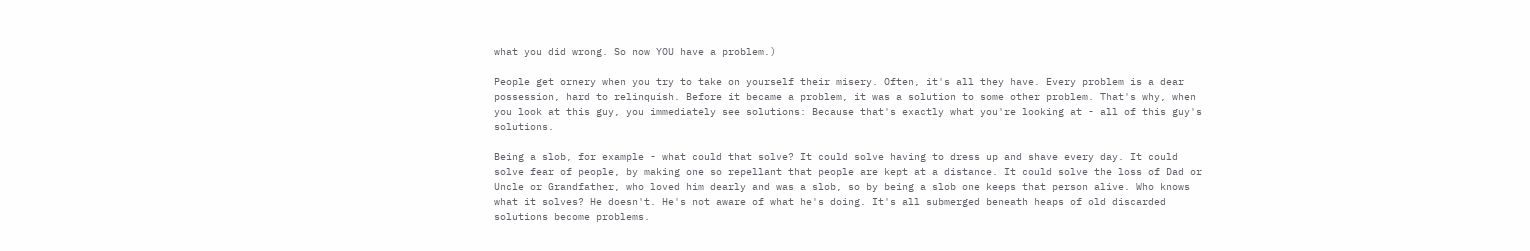what you did wrong. So now YOU have a problem.)

People get ornery when you try to take on yourself their misery. Often, it's all they have. Every problem is a dear possession, hard to relinquish. Before it became a problem, it was a solution to some other problem. That's why, when you look at this guy, you immediately see solutions: Because that's exactly what you're looking at - all of this guy's solutions.

Being a slob, for example - what could that solve? It could solve having to dress up and shave every day. It could solve fear of people, by making one so repellant that people are kept at a distance. It could solve the loss of Dad or Uncle or Grandfather, who loved him dearly and was a slob, so by being a slob one keeps that person alive. Who knows what it solves? He doesn't. He's not aware of what he's doing. It's all submerged beneath heaps of old discarded solutions become problems.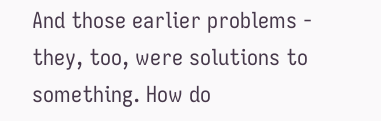And those earlier problems - they, too, were solutions to something. How do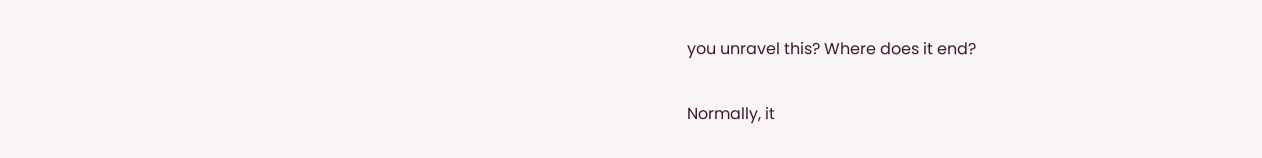you unravel this? Where does it end?

Normally, it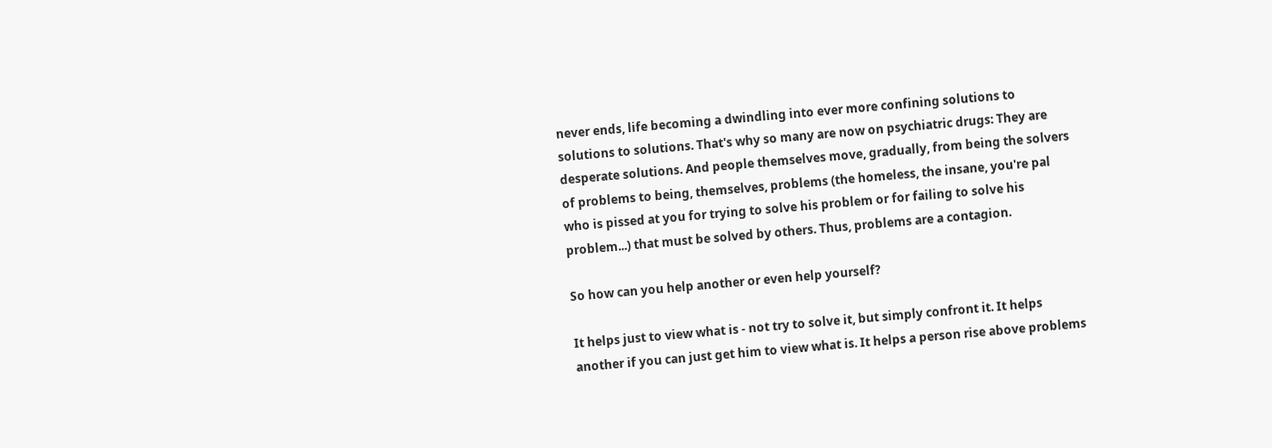never ends, life becoming a dwindling into ever more confining solutions to solutions to solutions. That's why so many are now on psychiatric drugs: They are desperate solutions. And people themselves move, gradually, from being the solvers of problems to being, themselves, problems (the homeless, the insane, you're pal who is pissed at you for trying to solve his problem or for failing to solve his problem...) that must be solved by others. Thus, problems are a contagion.

So how can you help another or even help yourself?

It helps just to view what is - not try to solve it, but simply confront it. It helps another if you can just get him to view what is. It helps a person rise above problems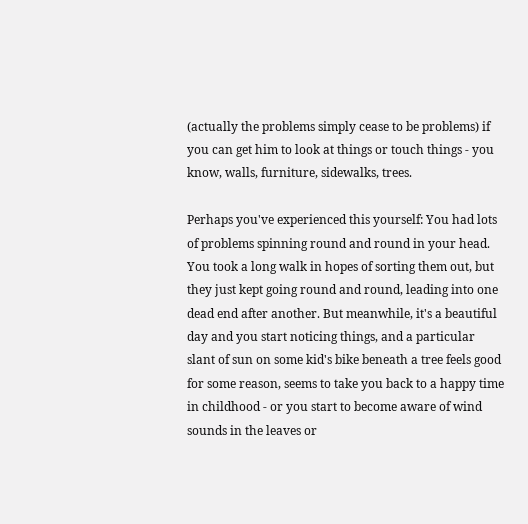(actually the problems simply cease to be problems) if you can get him to look at things or touch things - you know, walls, furniture, sidewalks, trees.

Perhaps you've experienced this yourself: You had lots of problems spinning round and round in your head. You took a long walk in hopes of sorting them out, but they just kept going round and round, leading into one dead end after another. But meanwhile, it's a beautiful day and you start noticing things, and a particular slant of sun on some kid's bike beneath a tree feels good for some reason, seems to take you back to a happy time in childhood - or you start to become aware of wind sounds in the leaves or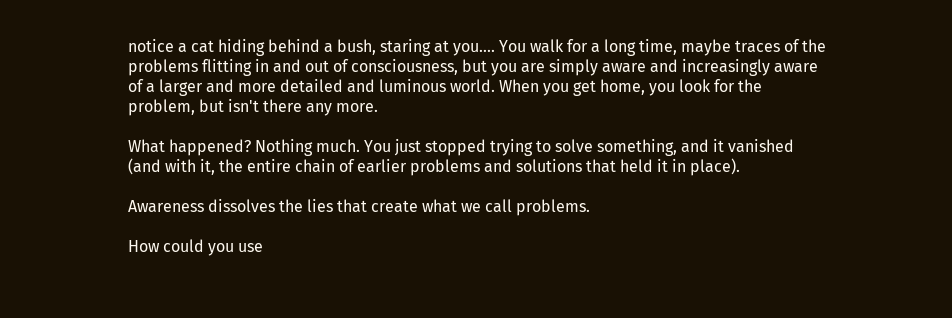notice a cat hiding behind a bush, staring at you.... You walk for a long time, maybe traces of the problems flitting in and out of consciousness, but you are simply aware and increasingly aware of a larger and more detailed and luminous world. When you get home, you look for the problem, but isn't there any more.

What happened? Nothing much. You just stopped trying to solve something, and it vanished (and with it, the entire chain of earlier problems and solutions that held it in place).

Awareness dissolves the lies that create what we call problems.

How could you use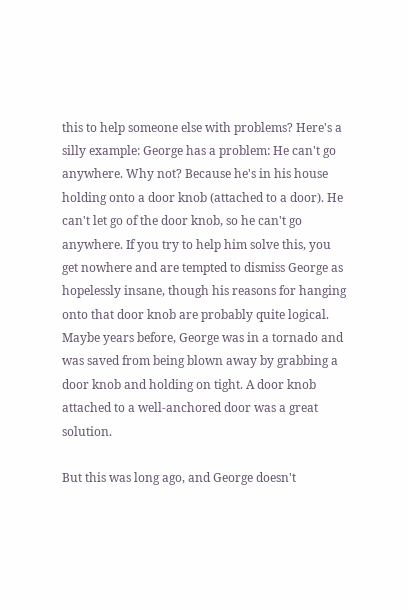this to help someone else with problems? Here's a silly example: George has a problem: He can't go anywhere. Why not? Because he's in his house holding onto a door knob (attached to a door). He can't let go of the door knob, so he can't go anywhere. If you try to help him solve this, you get nowhere and are tempted to dismiss George as hopelessly insane, though his reasons for hanging onto that door knob are probably quite logical. Maybe years before, George was in a tornado and was saved from being blown away by grabbing a door knob and holding on tight. A door knob attached to a well-anchored door was a great solution.

But this was long ago, and George doesn't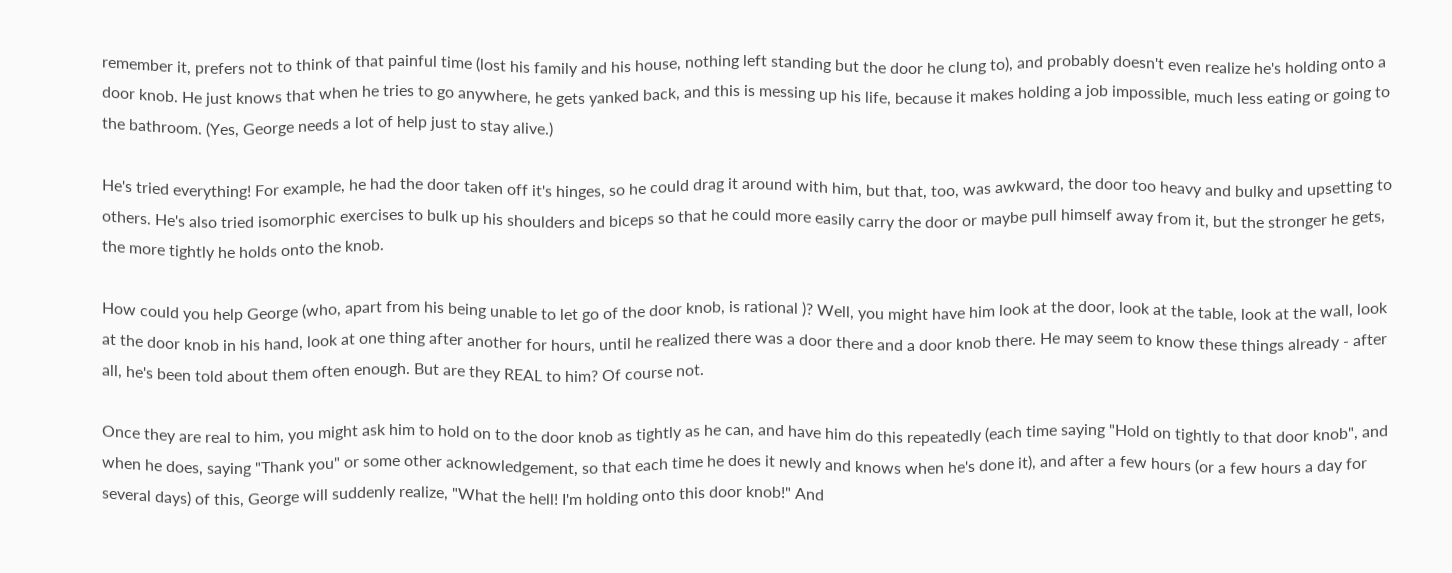remember it, prefers not to think of that painful time (lost his family and his house, nothing left standing but the door he clung to), and probably doesn't even realize he's holding onto a door knob. He just knows that when he tries to go anywhere, he gets yanked back, and this is messing up his life, because it makes holding a job impossible, much less eating or going to the bathroom. (Yes, George needs a lot of help just to stay alive.)

He's tried everything! For example, he had the door taken off it's hinges, so he could drag it around with him, but that, too, was awkward, the door too heavy and bulky and upsetting to others. He's also tried isomorphic exercises to bulk up his shoulders and biceps so that he could more easily carry the door or maybe pull himself away from it, but the stronger he gets, the more tightly he holds onto the knob.

How could you help George (who, apart from his being unable to let go of the door knob, is rational )? Well, you might have him look at the door, look at the table, look at the wall, look at the door knob in his hand, look at one thing after another for hours, until he realized there was a door there and a door knob there. He may seem to know these things already - after all, he's been told about them often enough. But are they REAL to him? Of course not.

Once they are real to him, you might ask him to hold on to the door knob as tightly as he can, and have him do this repeatedly (each time saying "Hold on tightly to that door knob", and when he does, saying "Thank you" or some other acknowledgement, so that each time he does it newly and knows when he's done it), and after a few hours (or a few hours a day for several days) of this, George will suddenly realize, "What the hell! I'm holding onto this door knob!" And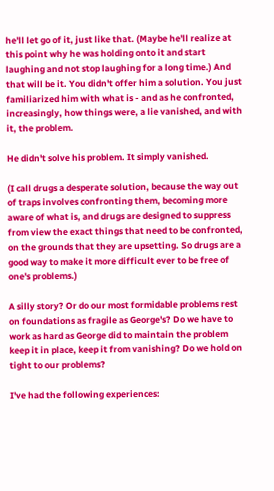he'll let go of it, just like that. (Maybe he'll realize at this point why he was holding onto it and start laughing and not stop laughing for a long time.) And that will be it. You didn't offer him a solution. You just familiarized him with what is - and as he confronted, increasingly, how things were, a lie vanished, and with it, the problem.

He didn't solve his problem. It simply vanished.

(I call drugs a desperate solution, because the way out of traps involves confronting them, becoming more aware of what is, and drugs are designed to suppress from view the exact things that need to be confronted, on the grounds that they are upsetting. So drugs are a good way to make it more difficult ever to be free of one's problems.)

A silly story? Or do our most formidable problems rest on foundations as fragile as George's? Do we have to work as hard as George did to maintain the problem keep it in place, keep it from vanishing? Do we hold on tight to our problems?

I've had the following experiences: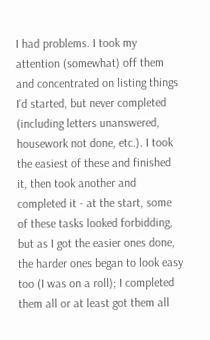I had problems. I took my attention (somewhat) off them and concentrated on listing things I'd started, but never completed (including letters unanswered, housework not done, etc.). I took the easiest of these and finished it, then took another and completed it - at the start, some of these tasks looked forbidding, but as I got the easier ones done, the harder ones began to look easy too (I was on a roll); I completed them all or at least got them all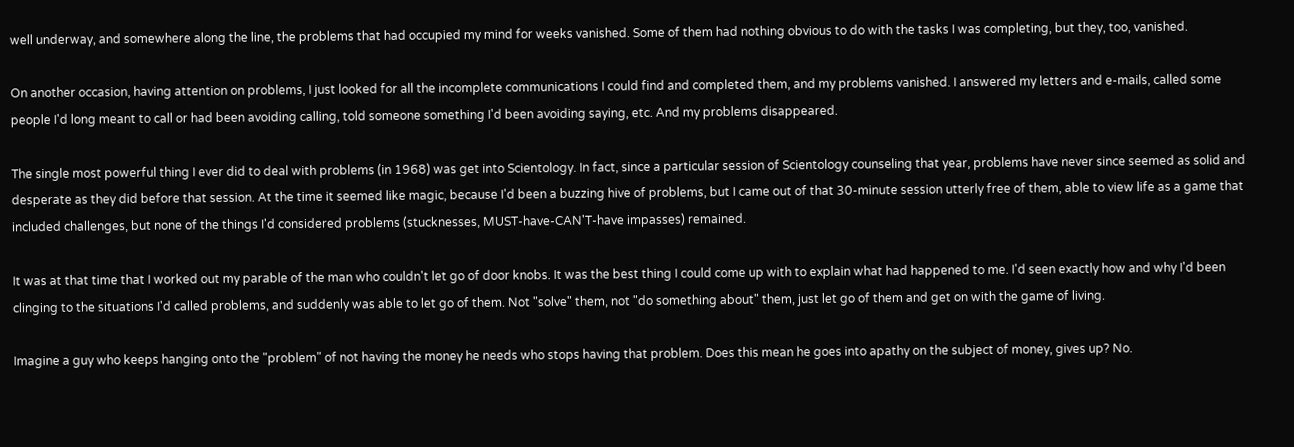well underway, and somewhere along the line, the problems that had occupied my mind for weeks vanished. Some of them had nothing obvious to do with the tasks I was completing, but they, too, vanished.

On another occasion, having attention on problems, I just looked for all the incomplete communications I could find and completed them, and my problems vanished. I answered my letters and e-mails, called some people I'd long meant to call or had been avoiding calling, told someone something I'd been avoiding saying, etc. And my problems disappeared.

The single most powerful thing I ever did to deal with problems (in 1968) was get into Scientology. In fact, since a particular session of Scientology counseling that year, problems have never since seemed as solid and desperate as they did before that session. At the time it seemed like magic, because I'd been a buzzing hive of problems, but I came out of that 30-minute session utterly free of them, able to view life as a game that included challenges, but none of the things I'd considered problems (stucknesses, MUST-have-CAN'T-have impasses) remained.

It was at that time that I worked out my parable of the man who couldn't let go of door knobs. It was the best thing I could come up with to explain what had happened to me. I'd seen exactly how and why I'd been clinging to the situations I'd called problems, and suddenly was able to let go of them. Not "solve" them, not "do something about" them, just let go of them and get on with the game of living.

Imagine a guy who keeps hanging onto the "problem" of not having the money he needs who stops having that problem. Does this mean he goes into apathy on the subject of money, gives up? No.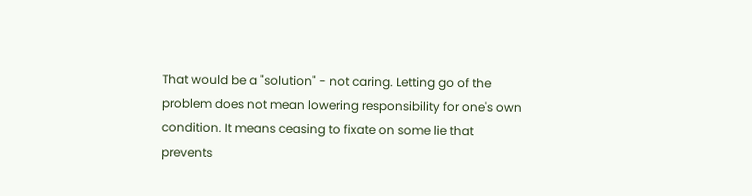That would be a "solution" - not caring. Letting go of the problem does not mean lowering responsibility for one's own condition. It means ceasing to fixate on some lie that prevents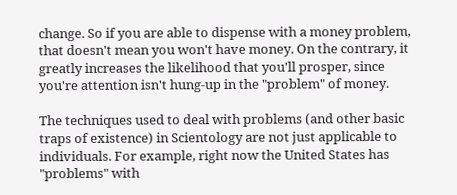change. So if you are able to dispense with a money problem, that doesn't mean you won't have money. On the contrary, it greatly increases the likelihood that you'll prosper, since you're attention isn't hung-up in the "problem" of money.

The techniques used to deal with problems (and other basic traps of existence) in Scientology are not just applicable to individuals. For example, right now the United States has "problems" with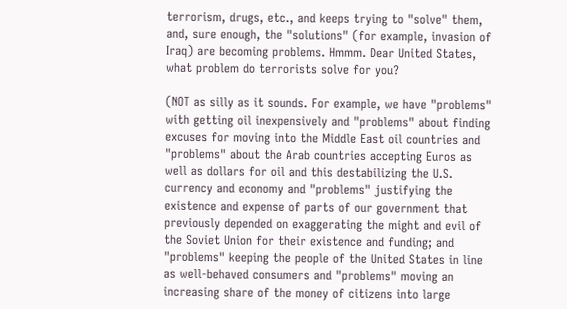terrorism, drugs, etc., and keeps trying to "solve" them, and, sure enough, the "solutions" (for example, invasion of Iraq) are becoming problems. Hmmm. Dear United States, what problem do terrorists solve for you?

(NOT as silly as it sounds. For example, we have "problems" with getting oil inexpensively and "problems" about finding excuses for moving into the Middle East oil countries and "problems" about the Arab countries accepting Euros as well as dollars for oil and this destabilizing the U.S. currency and economy and "problems" justifying the existence and expense of parts of our government that previously depended on exaggerating the might and evil of the Soviet Union for their existence and funding; and "problems" keeping the people of the United States in line as well-behaved consumers and "problems" moving an increasing share of the money of citizens into large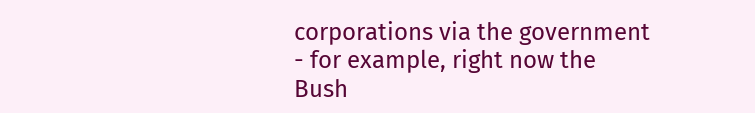corporations via the government - for example, right now the Bush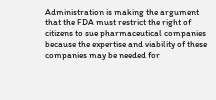Administration is making the argument that the FDA must restrict the right of citizens to sue pharmaceutical companies because the expertise and viability of these companies may be needed for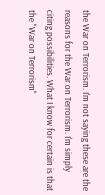the War on Terrorism. I'm not saying these are the reasons for the War on Terrorism. I'm simply citing possibilities. What I know for certain is that the "War on Terrorism"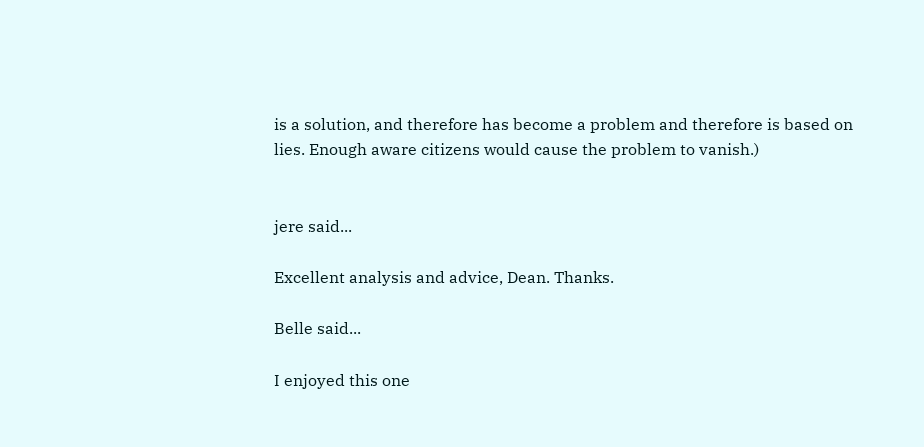is a solution, and therefore has become a problem and therefore is based on lies. Enough aware citizens would cause the problem to vanish.)


jere said...

Excellent analysis and advice, Dean. Thanks.

Belle said...

I enjoyed this one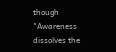though "Awareness dissolves the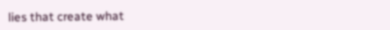lies that create what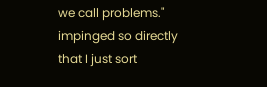we call problems." impinged so directly that I just sort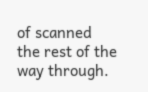of scanned the rest of the way through.